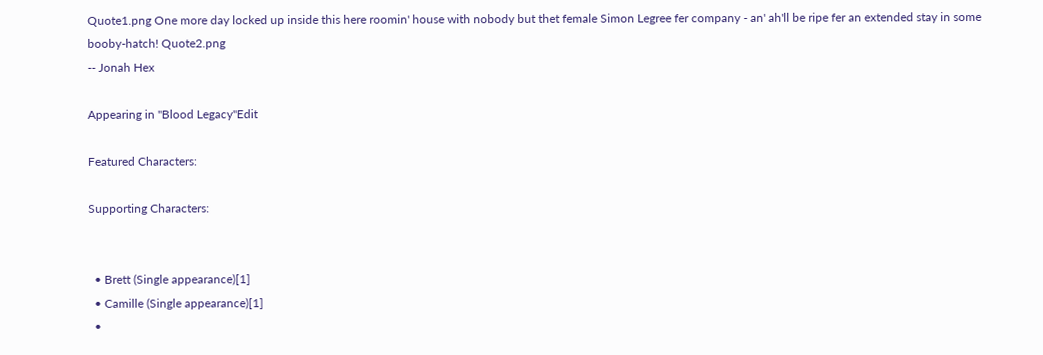Quote1.png One more day locked up inside this here roomin' house with nobody but thet female Simon Legree fer company - an' ah'll be ripe fer an extended stay in some booby-hatch! Quote2.png
-- Jonah Hex

Appearing in "Blood Legacy"Edit

Featured Characters:

Supporting Characters:


  • Brett (Single appearance)[1]
  • Camille (Single appearance)[1]
  •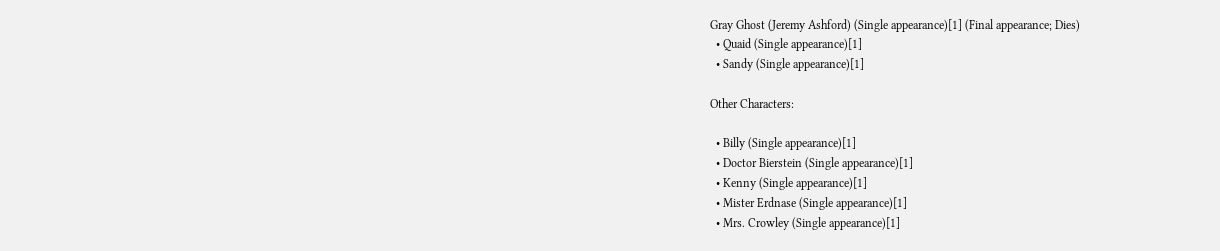Gray Ghost (Jeremy Ashford) (Single appearance)[1] (Final appearance; Dies)
  • Quaid (Single appearance)[1]
  • Sandy (Single appearance)[1]

Other Characters:

  • Billy (Single appearance)[1]
  • Doctor Bierstein (Single appearance)[1]
  • Kenny (Single appearance)[1]
  • Mister Erdnase (Single appearance)[1]
  • Mrs. Crowley (Single appearance)[1]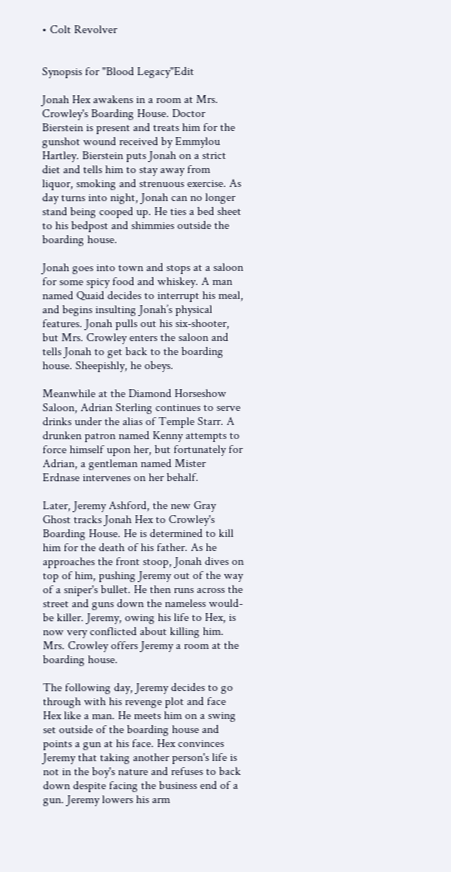• Colt Revolver


Synopsis for "Blood Legacy"Edit

Jonah Hex awakens in a room at Mrs. Crowley's Boarding House. Doctor Bierstein is present and treats him for the gunshot wound received by Emmylou Hartley. Bierstein puts Jonah on a strict diet and tells him to stay away from liquor, smoking and strenuous exercise. As day turns into night, Jonah can no longer stand being cooped up. He ties a bed sheet to his bedpost and shimmies outside the boarding house.

Jonah goes into town and stops at a saloon for some spicy food and whiskey. A man named Quaid decides to interrupt his meal, and begins insulting Jonah’s physical features. Jonah pulls out his six-shooter, but Mrs. Crowley enters the saloon and tells Jonah to get back to the boarding house. Sheepishly, he obeys.

Meanwhile at the Diamond Horseshow Saloon, Adrian Sterling continues to serve drinks under the alias of Temple Starr. A drunken patron named Kenny attempts to force himself upon her, but fortunately for Adrian, a gentleman named Mister Erdnase intervenes on her behalf.

Later, Jeremy Ashford, the new Gray Ghost tracks Jonah Hex to Crowley's Boarding House. He is determined to kill him for the death of his father. As he approaches the front stoop, Jonah dives on top of him, pushing Jeremy out of the way of a sniper's bullet. He then runs across the street and guns down the nameless would-be killer. Jeremy, owing his life to Hex, is now very conflicted about killing him. Mrs. Crowley offers Jeremy a room at the boarding house.

The following day, Jeremy decides to go through with his revenge plot and face Hex like a man. He meets him on a swing set outside of the boarding house and points a gun at his face. Hex convinces Jeremy that taking another person's life is not in the boy's nature and refuses to back down despite facing the business end of a gun. Jeremy lowers his arm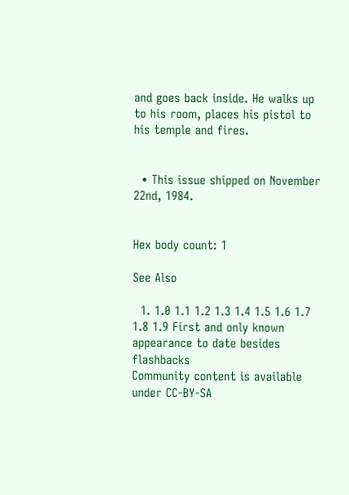and goes back inside. He walks up to his room, places his pistol to his temple and fires.


  • This issue shipped on November 22nd, 1984.


Hex body count: 1

See Also

  1. 1.0 1.1 1.2 1.3 1.4 1.5 1.6 1.7 1.8 1.9 First and only known appearance to date besides flashbacks
Community content is available under CC-BY-SA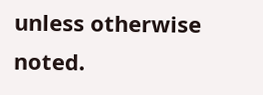unless otherwise noted.